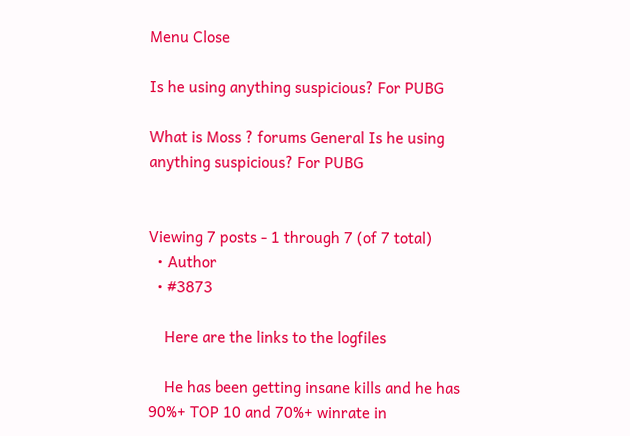Menu Close

Is he using anything suspicious? For PUBG

What is Moss ? forums General Is he using anything suspicious? For PUBG


Viewing 7 posts - 1 through 7 (of 7 total)
  • Author
  • #3873

    Here are the links to the logfiles

    He has been getting insane kills and he has 90%+ TOP 10 and 70%+ winrate in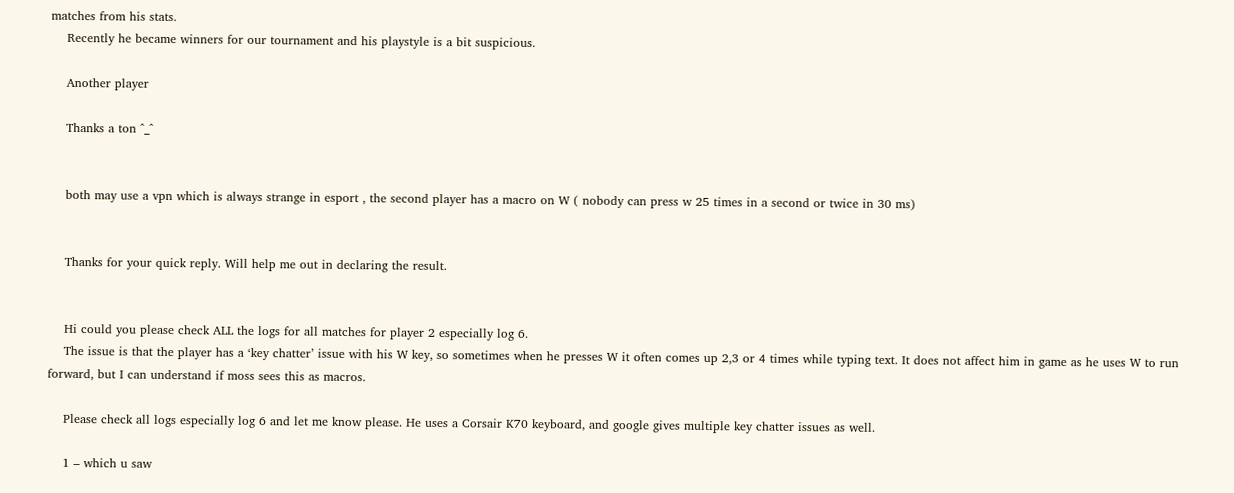matches from his stats.
    Recently he became winners for our tournament and his playstyle is a bit suspicious.

    Another player

    Thanks a ton ^_^


    both may use a vpn which is always strange in esport , the second player has a macro on W ( nobody can press w 25 times in a second or twice in 30 ms)


    Thanks for your quick reply. Will help me out in declaring the result.


    Hi could you please check ALL the logs for all matches for player 2 especially log 6.
    The issue is that the player has a ‘key chatter’ issue with his W key, so sometimes when he presses W it often comes up 2,3 or 4 times while typing text. It does not affect him in game as he uses W to run forward, but I can understand if moss sees this as macros.

    Please check all logs especially log 6 and let me know please. He uses a Corsair K70 keyboard, and google gives multiple key chatter issues as well.

    1 – which u saw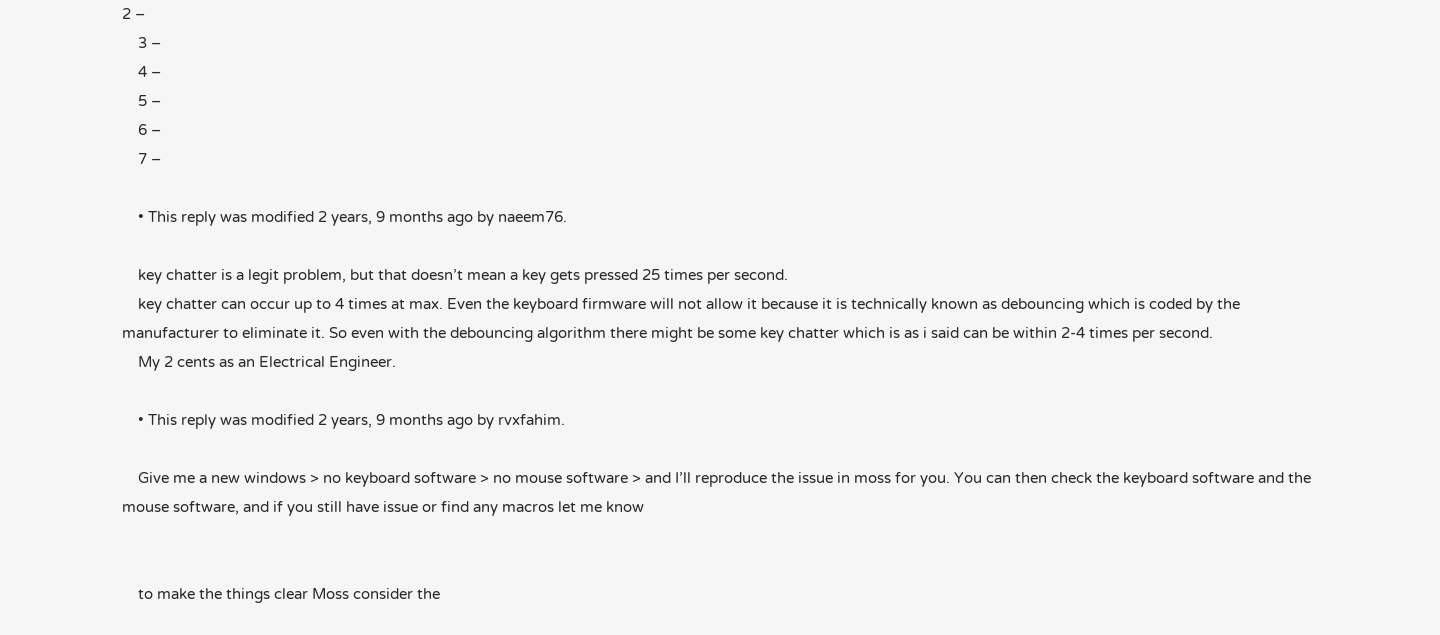2 –
    3 –
    4 –
    5 –
    6 –
    7 –

    • This reply was modified 2 years, 9 months ago by naeem76.

    key chatter is a legit problem, but that doesn’t mean a key gets pressed 25 times per second.
    key chatter can occur up to 4 times at max. Even the keyboard firmware will not allow it because it is technically known as debouncing which is coded by the manufacturer to eliminate it. So even with the debouncing algorithm there might be some key chatter which is as i said can be within 2-4 times per second.
    My 2 cents as an Electrical Engineer.

    • This reply was modified 2 years, 9 months ago by rvxfahim.

    Give me a new windows > no keyboard software > no mouse software > and I’ll reproduce the issue in moss for you. You can then check the keyboard software and the mouse software, and if you still have issue or find any macros let me know


    to make the things clear Moss consider the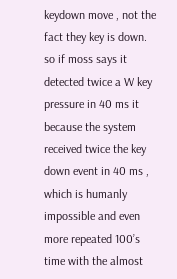keydown move , not the fact they key is down. so if moss says it detected twice a W key pressure in 40 ms it because the system received twice the key down event in 40 ms , which is humanly impossible and even more repeated 100’s time with the almost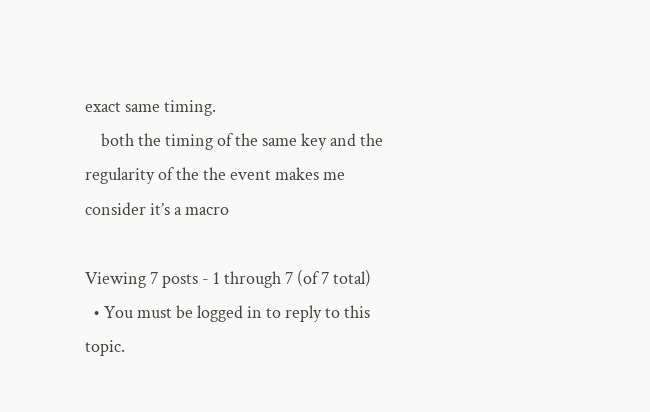exact same timing.
    both the timing of the same key and the regularity of the the event makes me consider it’s a macro

Viewing 7 posts - 1 through 7 (of 7 total)
  • You must be logged in to reply to this topic.